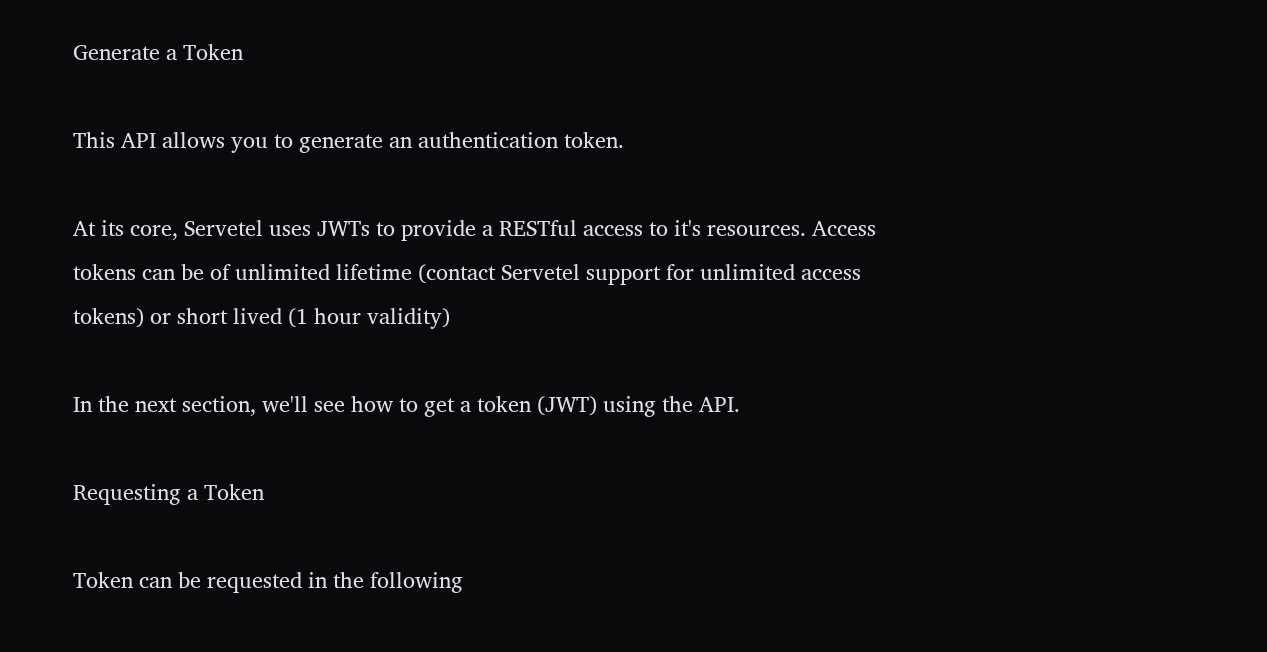Generate a Token

This API allows you to generate an authentication token.

At its core, Servetel uses JWTs to provide a RESTful access to it's resources. Access tokens can be of unlimited lifetime (contact Servetel support for unlimited access tokens) or short lived (1 hour validity)

In the next section, we'll see how to get a token (JWT) using the API.

Requesting a Token

Token can be requested in the following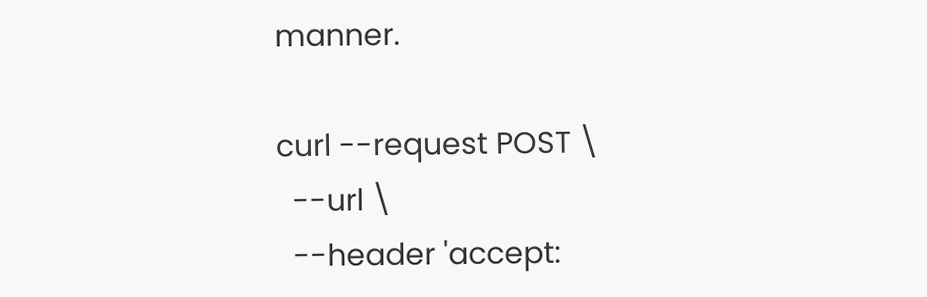manner.

curl --request POST \
  --url \
  --header 'accept: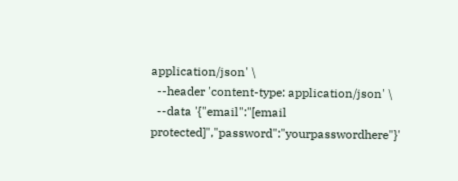application/json' \
  --header 'content-type: application/json' \
  --data '{"email":"[email protected]","password":"yourpasswordhere"}'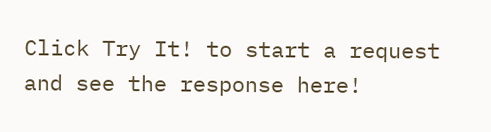Click Try It! to start a request and see the response here!